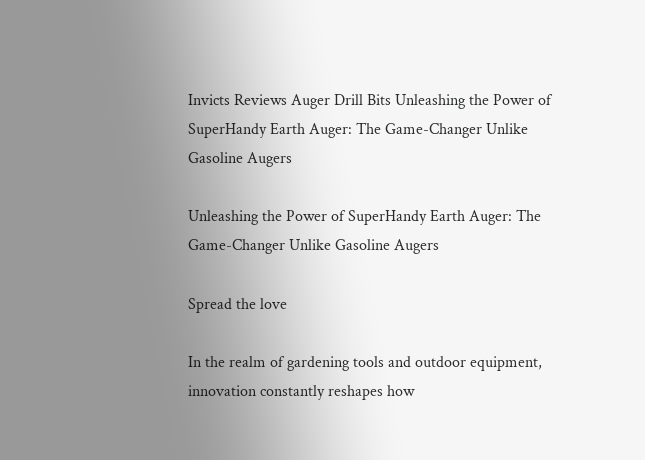Invicts Reviews Auger Drill Bits Unleashing the Power of SuperHandy Earth Auger: The Game-Changer Unlike Gasoline Augers

Unleashing the Power of SuperHandy Earth Auger: The Game-Changer Unlike Gasoline Augers

Spread the love

In the realm of gardening tools and outdoor equipment, innovation constantly reshapes how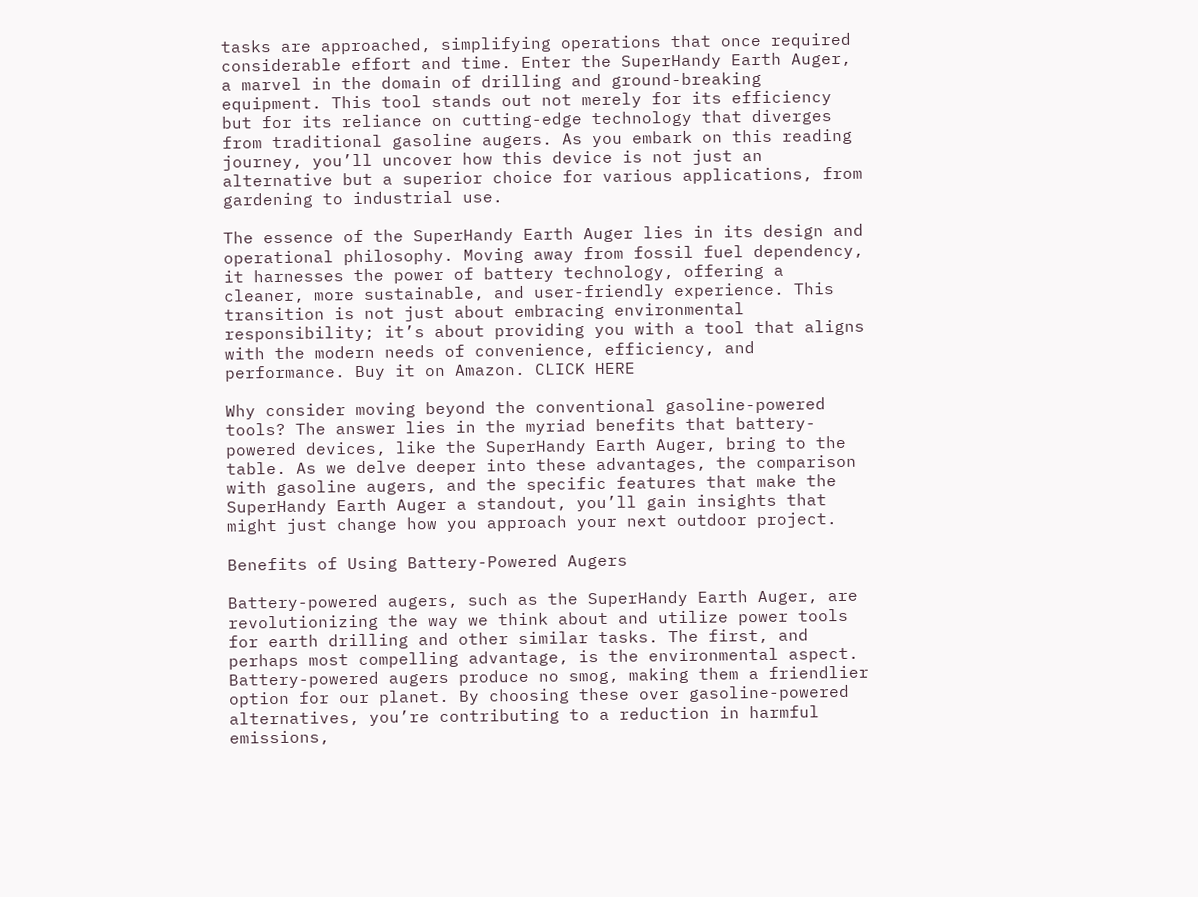tasks are approached, simplifying operations that once required considerable effort and time. Enter the SuperHandy Earth Auger, a marvel in the domain of drilling and ground-breaking equipment. This tool stands out not merely for its efficiency but for its reliance on cutting-edge technology that diverges from traditional gasoline augers. As you embark on this reading journey, you’ll uncover how this device is not just an alternative but a superior choice for various applications, from gardening to industrial use.

The essence of the SuperHandy Earth Auger lies in its design and operational philosophy. Moving away from fossil fuel dependency, it harnesses the power of battery technology, offering a cleaner, more sustainable, and user-friendly experience. This transition is not just about embracing environmental responsibility; it’s about providing you with a tool that aligns with the modern needs of convenience, efficiency, and performance. Buy it on Amazon. CLICK HERE

Why consider moving beyond the conventional gasoline-powered tools? The answer lies in the myriad benefits that battery-powered devices, like the SuperHandy Earth Auger, bring to the table. As we delve deeper into these advantages, the comparison with gasoline augers, and the specific features that make the SuperHandy Earth Auger a standout, you’ll gain insights that might just change how you approach your next outdoor project.

Benefits of Using Battery-Powered Augers

Battery-powered augers, such as the SuperHandy Earth Auger, are revolutionizing the way we think about and utilize power tools for earth drilling and other similar tasks. The first, and perhaps most compelling advantage, is the environmental aspect. Battery-powered augers produce no smog, making them a friendlier option for our planet. By choosing these over gasoline-powered alternatives, you’re contributing to a reduction in harmful emissions,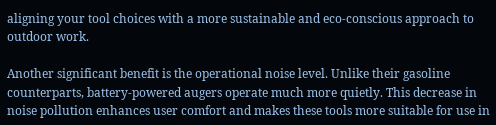aligning your tool choices with a more sustainable and eco-conscious approach to outdoor work.

Another significant benefit is the operational noise level. Unlike their gasoline counterparts, battery-powered augers operate much more quietly. This decrease in noise pollution enhances user comfort and makes these tools more suitable for use in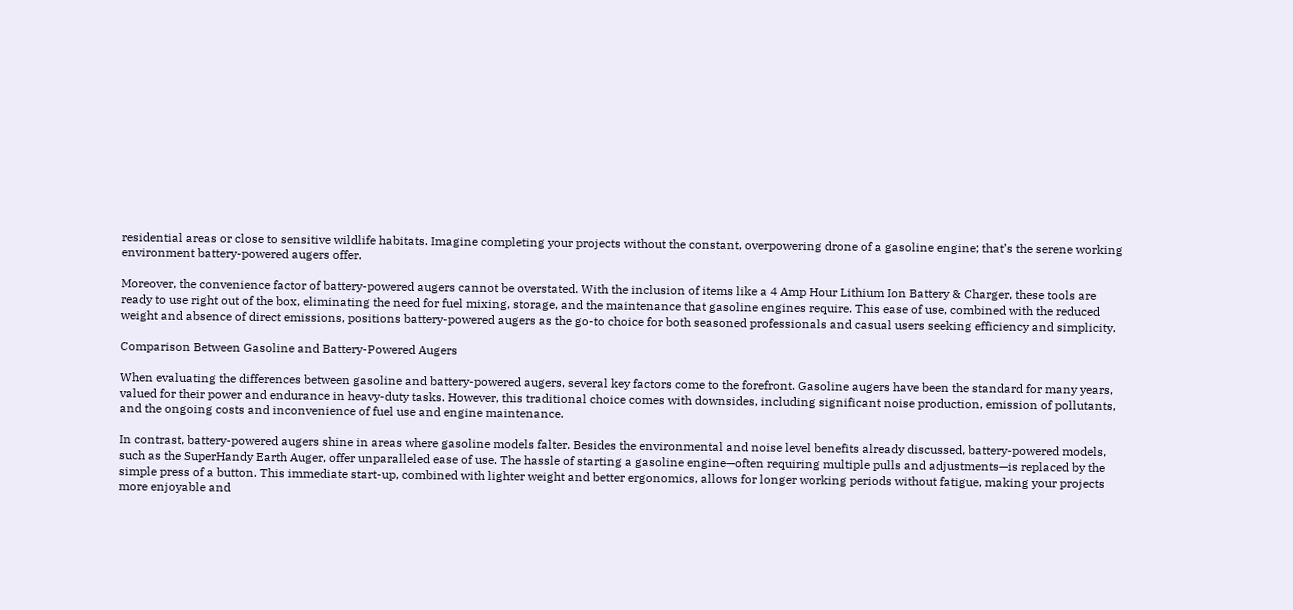residential areas or close to sensitive wildlife habitats. Imagine completing your projects without the constant, overpowering drone of a gasoline engine; that’s the serene working environment battery-powered augers offer.

Moreover, the convenience factor of battery-powered augers cannot be overstated. With the inclusion of items like a 4 Amp Hour Lithium Ion Battery & Charger, these tools are ready to use right out of the box, eliminating the need for fuel mixing, storage, and the maintenance that gasoline engines require. This ease of use, combined with the reduced weight and absence of direct emissions, positions battery-powered augers as the go-to choice for both seasoned professionals and casual users seeking efficiency and simplicity.

Comparison Between Gasoline and Battery-Powered Augers

When evaluating the differences between gasoline and battery-powered augers, several key factors come to the forefront. Gasoline augers have been the standard for many years, valued for their power and endurance in heavy-duty tasks. However, this traditional choice comes with downsides, including significant noise production, emission of pollutants, and the ongoing costs and inconvenience of fuel use and engine maintenance.

In contrast, battery-powered augers shine in areas where gasoline models falter. Besides the environmental and noise level benefits already discussed, battery-powered models, such as the SuperHandy Earth Auger, offer unparalleled ease of use. The hassle of starting a gasoline engine—often requiring multiple pulls and adjustments—is replaced by the simple press of a button. This immediate start-up, combined with lighter weight and better ergonomics, allows for longer working periods without fatigue, making your projects more enjoyable and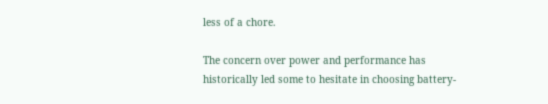less of a chore.

The concern over power and performance has historically led some to hesitate in choosing battery-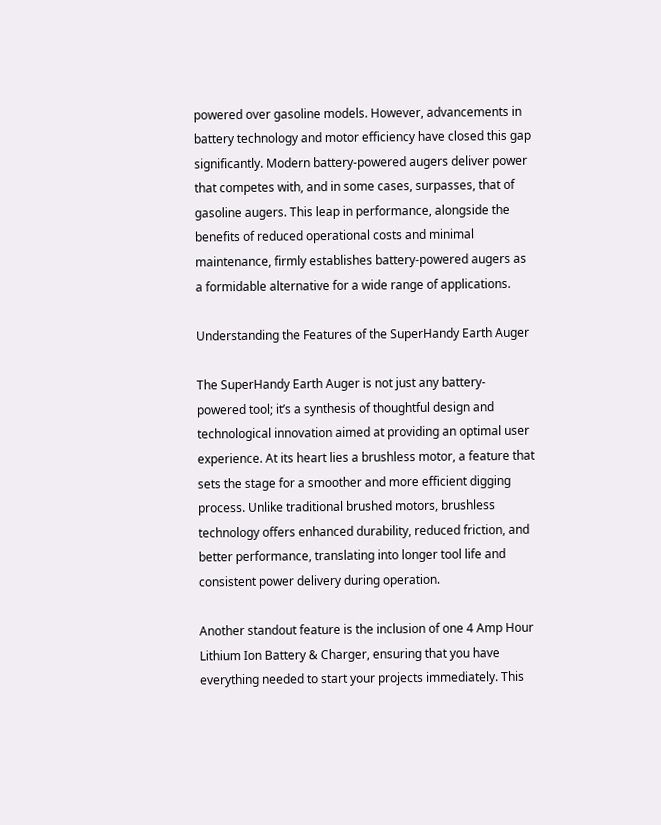powered over gasoline models. However, advancements in battery technology and motor efficiency have closed this gap significantly. Modern battery-powered augers deliver power that competes with, and in some cases, surpasses, that of gasoline augers. This leap in performance, alongside the benefits of reduced operational costs and minimal maintenance, firmly establishes battery-powered augers as a formidable alternative for a wide range of applications.

Understanding the Features of the SuperHandy Earth Auger

The SuperHandy Earth Auger is not just any battery-powered tool; it’s a synthesis of thoughtful design and technological innovation aimed at providing an optimal user experience. At its heart lies a brushless motor, a feature that sets the stage for a smoother and more efficient digging process. Unlike traditional brushed motors, brushless technology offers enhanced durability, reduced friction, and better performance, translating into longer tool life and consistent power delivery during operation.

Another standout feature is the inclusion of one 4 Amp Hour Lithium Ion Battery & Charger, ensuring that you have everything needed to start your projects immediately. This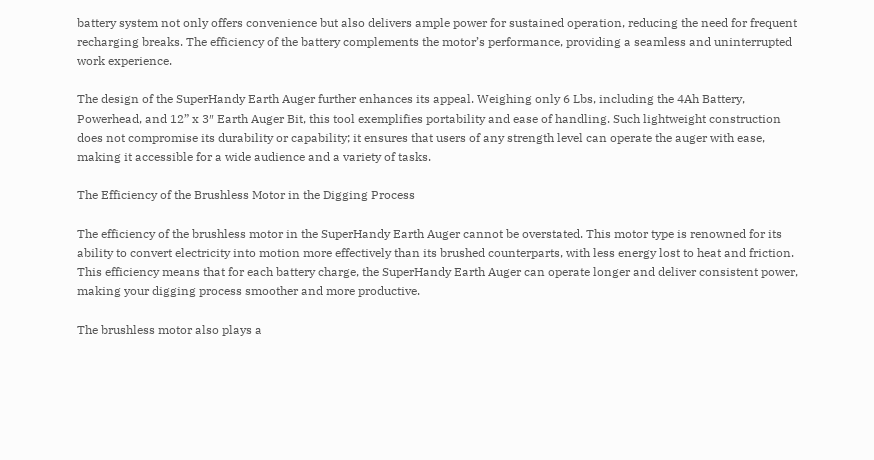battery system not only offers convenience but also delivers ample power for sustained operation, reducing the need for frequent recharging breaks. The efficiency of the battery complements the motor’s performance, providing a seamless and uninterrupted work experience.

The design of the SuperHandy Earth Auger further enhances its appeal. Weighing only 6 Lbs, including the 4Ah Battery, Powerhead, and 12” x 3″ Earth Auger Bit, this tool exemplifies portability and ease of handling. Such lightweight construction does not compromise its durability or capability; it ensures that users of any strength level can operate the auger with ease, making it accessible for a wide audience and a variety of tasks.

The Efficiency of the Brushless Motor in the Digging Process

The efficiency of the brushless motor in the SuperHandy Earth Auger cannot be overstated. This motor type is renowned for its ability to convert electricity into motion more effectively than its brushed counterparts, with less energy lost to heat and friction. This efficiency means that for each battery charge, the SuperHandy Earth Auger can operate longer and deliver consistent power, making your digging process smoother and more productive.

The brushless motor also plays a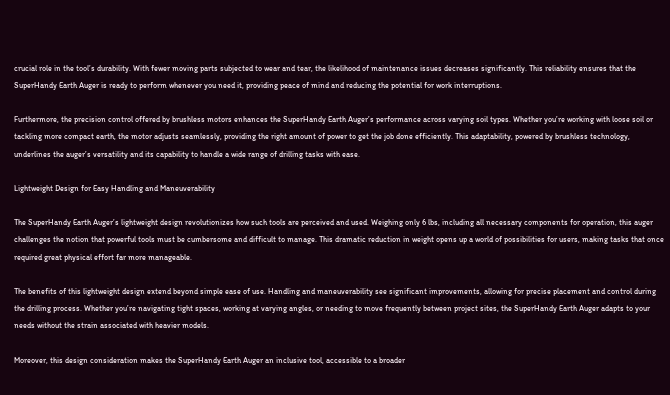crucial role in the tool’s durability. With fewer moving parts subjected to wear and tear, the likelihood of maintenance issues decreases significantly. This reliability ensures that the SuperHandy Earth Auger is ready to perform whenever you need it, providing peace of mind and reducing the potential for work interruptions.

Furthermore, the precision control offered by brushless motors enhances the SuperHandy Earth Auger’s performance across varying soil types. Whether you’re working with loose soil or tackling more compact earth, the motor adjusts seamlessly, providing the right amount of power to get the job done efficiently. This adaptability, powered by brushless technology, underlines the auger’s versatility and its capability to handle a wide range of drilling tasks with ease.

Lightweight Design for Easy Handling and Maneuverability

The SuperHandy Earth Auger’s lightweight design revolutionizes how such tools are perceived and used. Weighing only 6 lbs, including all necessary components for operation, this auger challenges the notion that powerful tools must be cumbersome and difficult to manage. This dramatic reduction in weight opens up a world of possibilities for users, making tasks that once required great physical effort far more manageable.

The benefits of this lightweight design extend beyond simple ease of use. Handling and maneuverability see significant improvements, allowing for precise placement and control during the drilling process. Whether you’re navigating tight spaces, working at varying angles, or needing to move frequently between project sites, the SuperHandy Earth Auger adapts to your needs without the strain associated with heavier models.

Moreover, this design consideration makes the SuperHandy Earth Auger an inclusive tool, accessible to a broader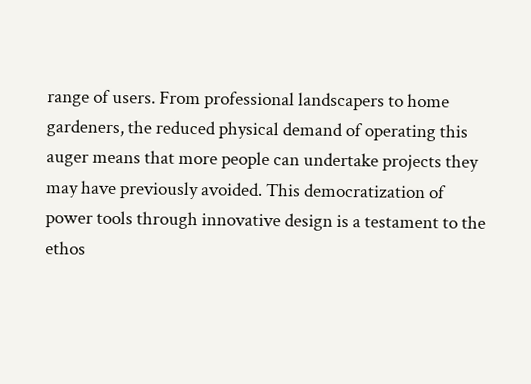range of users. From professional landscapers to home gardeners, the reduced physical demand of operating this auger means that more people can undertake projects they may have previously avoided. This democratization of power tools through innovative design is a testament to the ethos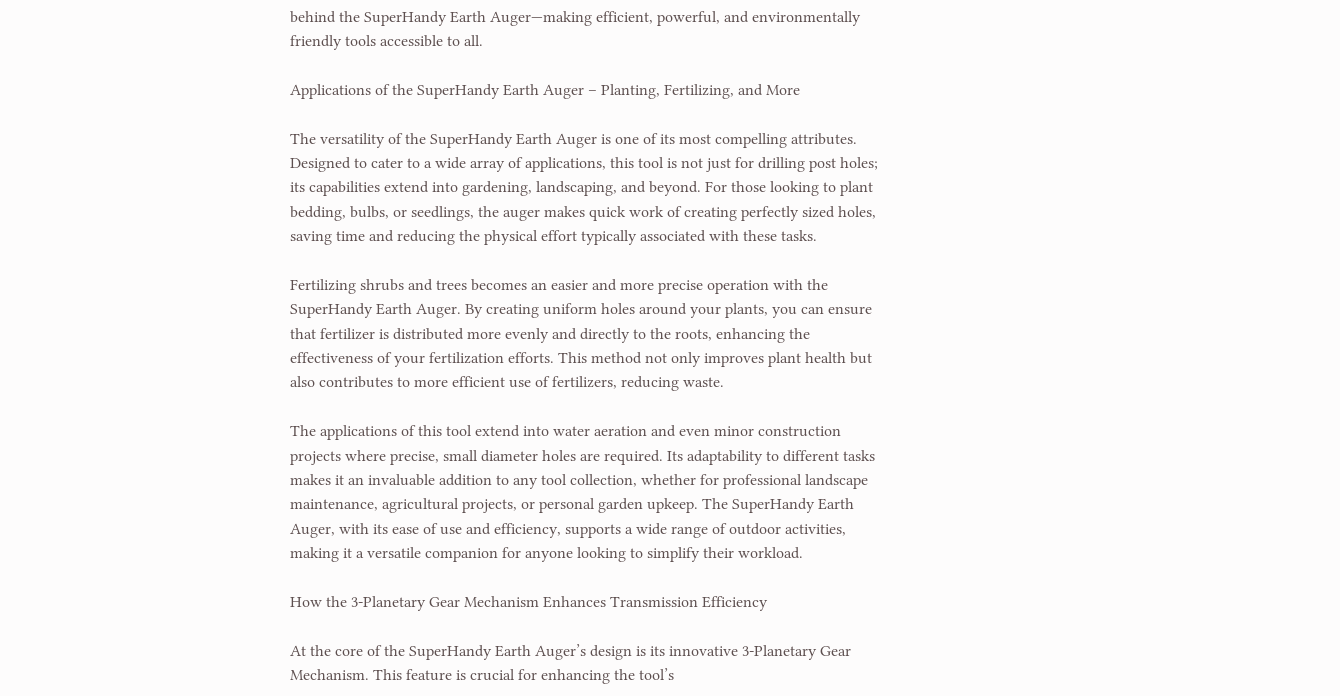behind the SuperHandy Earth Auger—making efficient, powerful, and environmentally friendly tools accessible to all.

Applications of the SuperHandy Earth Auger – Planting, Fertilizing, and More

The versatility of the SuperHandy Earth Auger is one of its most compelling attributes. Designed to cater to a wide array of applications, this tool is not just for drilling post holes; its capabilities extend into gardening, landscaping, and beyond. For those looking to plant bedding, bulbs, or seedlings, the auger makes quick work of creating perfectly sized holes, saving time and reducing the physical effort typically associated with these tasks.

Fertilizing shrubs and trees becomes an easier and more precise operation with the SuperHandy Earth Auger. By creating uniform holes around your plants, you can ensure that fertilizer is distributed more evenly and directly to the roots, enhancing the effectiveness of your fertilization efforts. This method not only improves plant health but also contributes to more efficient use of fertilizers, reducing waste.

The applications of this tool extend into water aeration and even minor construction projects where precise, small diameter holes are required. Its adaptability to different tasks makes it an invaluable addition to any tool collection, whether for professional landscape maintenance, agricultural projects, or personal garden upkeep. The SuperHandy Earth Auger, with its ease of use and efficiency, supports a wide range of outdoor activities, making it a versatile companion for anyone looking to simplify their workload.

How the 3-Planetary Gear Mechanism Enhances Transmission Efficiency

At the core of the SuperHandy Earth Auger’s design is its innovative 3-Planetary Gear Mechanism. This feature is crucial for enhancing the tool’s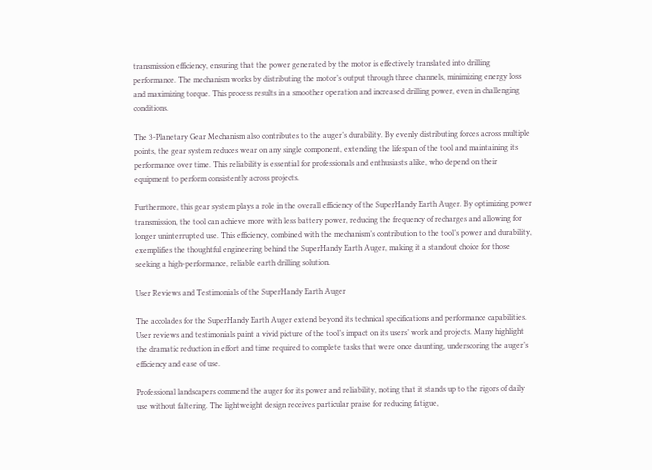transmission efficiency, ensuring that the power generated by the motor is effectively translated into drilling performance. The mechanism works by distributing the motor’s output through three channels, minimizing energy loss and maximizing torque. This process results in a smoother operation and increased drilling power, even in challenging conditions.

The 3-Planetary Gear Mechanism also contributes to the auger’s durability. By evenly distributing forces across multiple points, the gear system reduces wear on any single component, extending the lifespan of the tool and maintaining its performance over time. This reliability is essential for professionals and enthusiasts alike, who depend on their equipment to perform consistently across projects.

Furthermore, this gear system plays a role in the overall efficiency of the SuperHandy Earth Auger. By optimizing power transmission, the tool can achieve more with less battery power, reducing the frequency of recharges and allowing for longer uninterrupted use. This efficiency, combined with the mechanism’s contribution to the tool’s power and durability, exemplifies the thoughtful engineering behind the SuperHandy Earth Auger, making it a standout choice for those seeking a high-performance, reliable earth drilling solution.

User Reviews and Testimonials of the SuperHandy Earth Auger

The accolades for the SuperHandy Earth Auger extend beyond its technical specifications and performance capabilities. User reviews and testimonials paint a vivid picture of the tool’s impact on its users’ work and projects. Many highlight the dramatic reduction in effort and time required to complete tasks that were once daunting, underscoring the auger’s efficiency and ease of use.

Professional landscapers commend the auger for its power and reliability, noting that it stands up to the rigors of daily use without faltering. The lightweight design receives particular praise for reducing fatigue,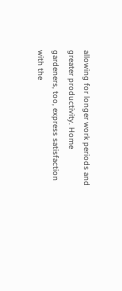allowing for longer work periods and greater productivity. Home gardeners, too, express satisfaction with the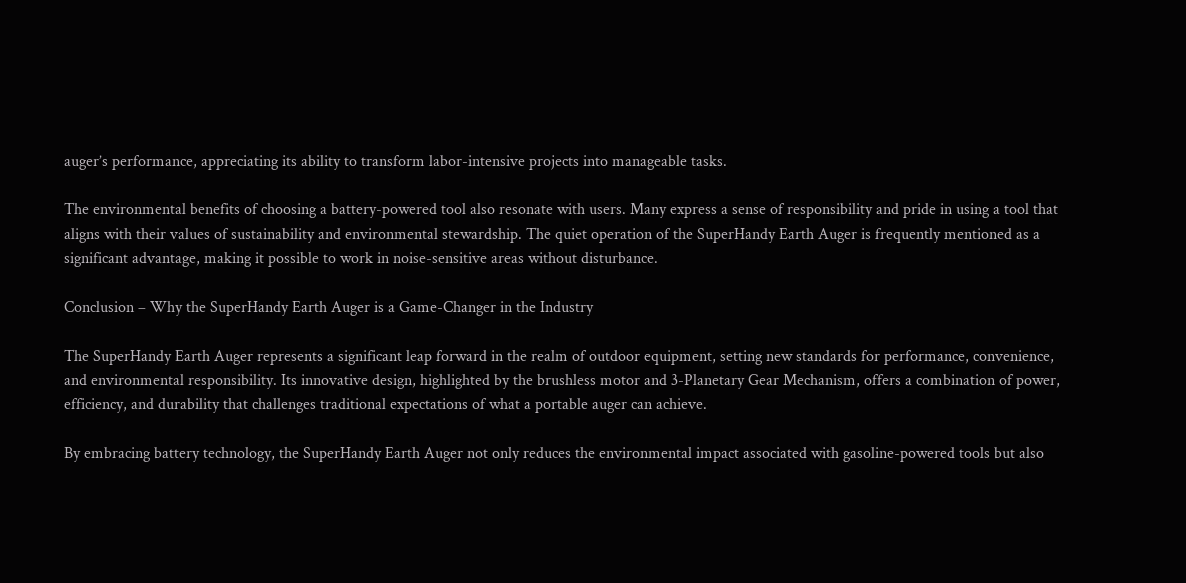auger’s performance, appreciating its ability to transform labor-intensive projects into manageable tasks.

The environmental benefits of choosing a battery-powered tool also resonate with users. Many express a sense of responsibility and pride in using a tool that aligns with their values of sustainability and environmental stewardship. The quiet operation of the SuperHandy Earth Auger is frequently mentioned as a significant advantage, making it possible to work in noise-sensitive areas without disturbance.

Conclusion – Why the SuperHandy Earth Auger is a Game-Changer in the Industry

The SuperHandy Earth Auger represents a significant leap forward in the realm of outdoor equipment, setting new standards for performance, convenience, and environmental responsibility. Its innovative design, highlighted by the brushless motor and 3-Planetary Gear Mechanism, offers a combination of power, efficiency, and durability that challenges traditional expectations of what a portable auger can achieve.

By embracing battery technology, the SuperHandy Earth Auger not only reduces the environmental impact associated with gasoline-powered tools but also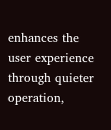enhances the user experience through quieter operation,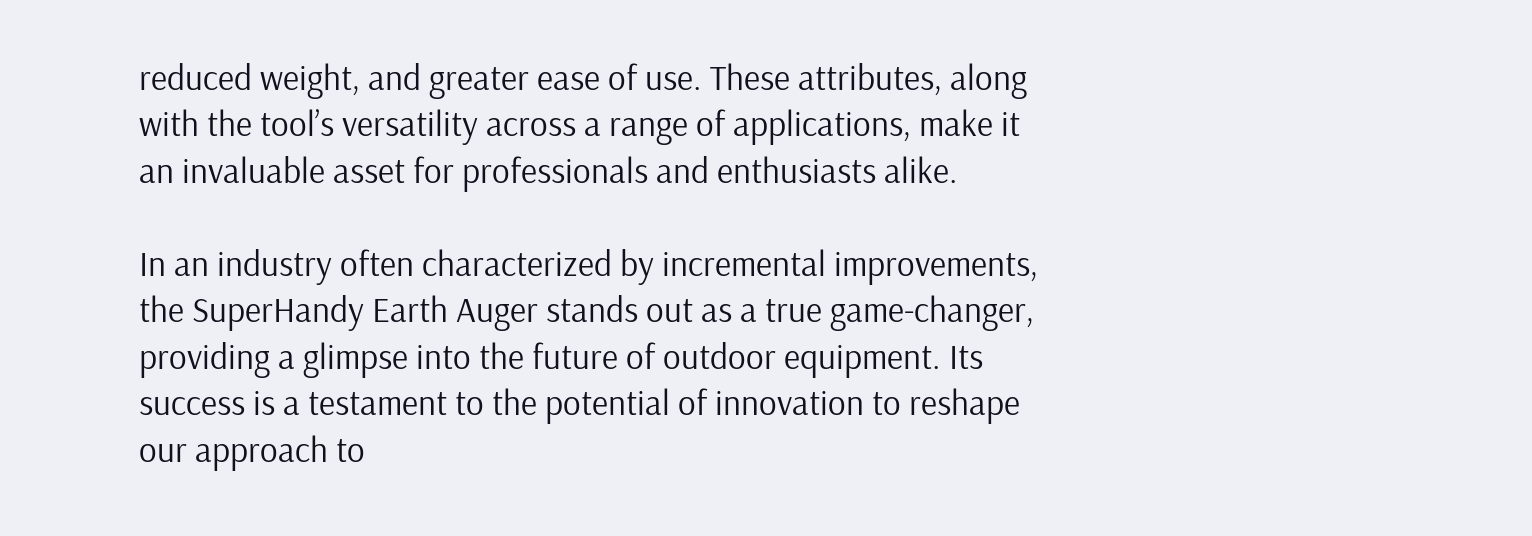reduced weight, and greater ease of use. These attributes, along with the tool’s versatility across a range of applications, make it an invaluable asset for professionals and enthusiasts alike.

In an industry often characterized by incremental improvements, the SuperHandy Earth Auger stands out as a true game-changer, providing a glimpse into the future of outdoor equipment. Its success is a testament to the potential of innovation to reshape our approach to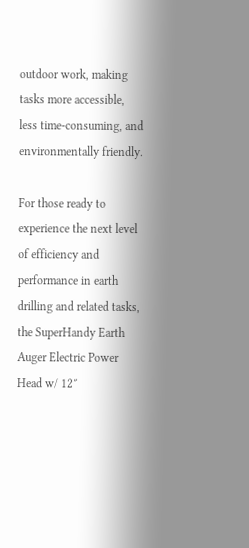outdoor work, making tasks more accessible, less time-consuming, and environmentally friendly.

For those ready to experience the next level of efficiency and performance in earth drilling and related tasks, the SuperHandy Earth Auger Electric Power Head w/ 12″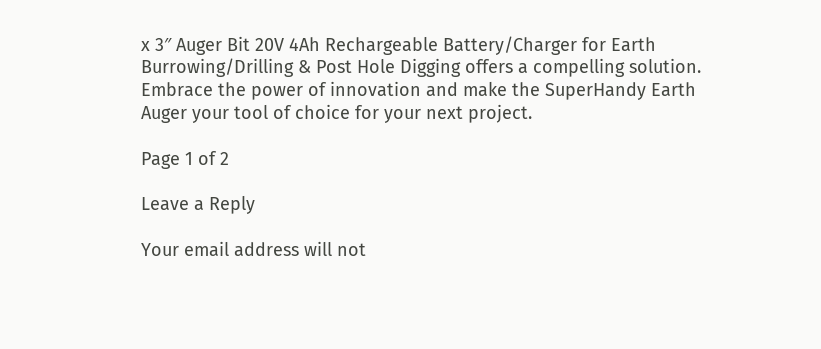x 3″ Auger Bit 20V 4Ah Rechargeable Battery/Charger for Earth Burrowing/Drilling & Post Hole Digging offers a compelling solution. Embrace the power of innovation and make the SuperHandy Earth Auger your tool of choice for your next project.

Page 1 of 2

Leave a Reply

Your email address will not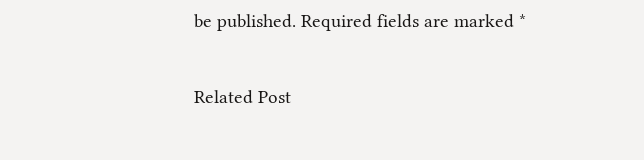be published. Required fields are marked *

Related Post